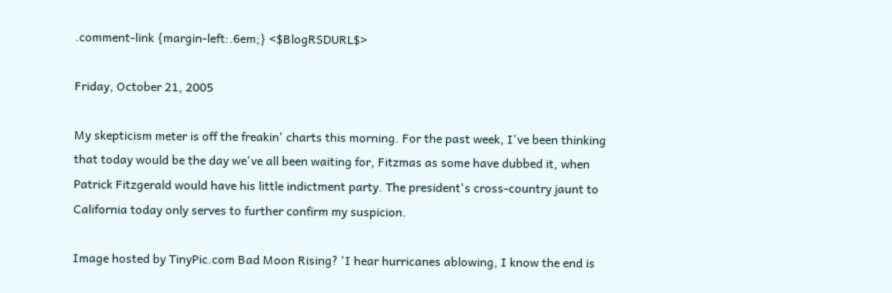.comment-link {margin-left:.6em;} <$BlogRSDURL$>

Friday, October 21, 2005

My skepticism meter is off the freakin' charts this morning. For the past week, I've been thinking that today would be the day we've all been waiting for, Fitzmas as some have dubbed it, when Patrick Fitzgerald would have his little indictment party. The president's cross-country jaunt to California today only serves to further confirm my suspicion.

Image hosted by TinyPic.com Bad Moon Rising? 'I hear hurricanes ablowing, I know the end is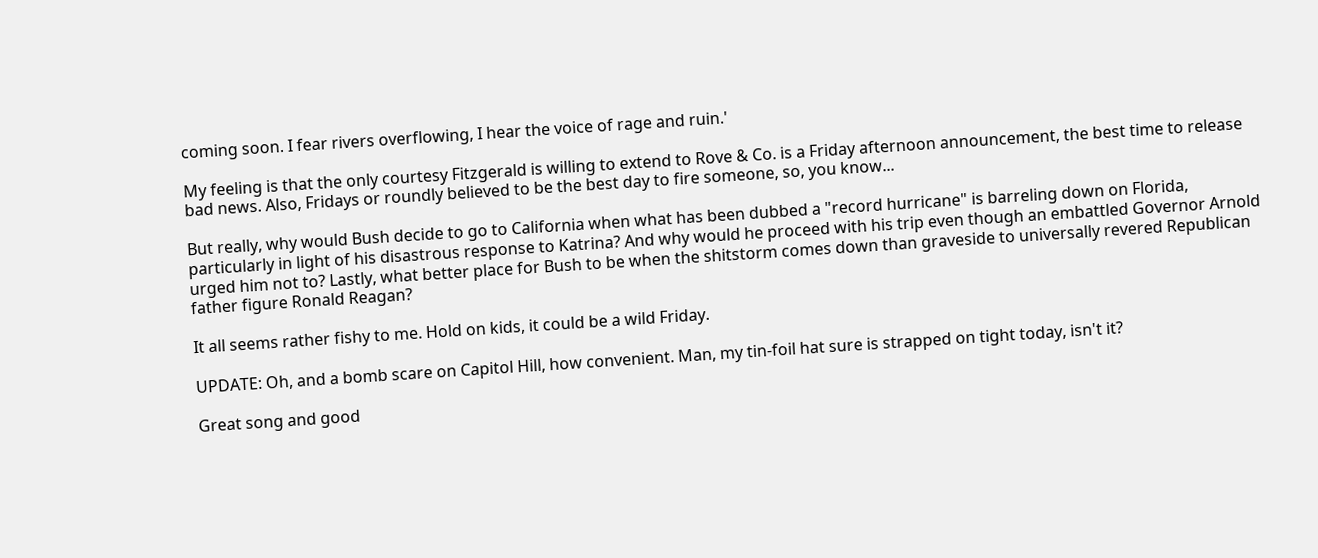coming soon. I fear rivers overflowing, I hear the voice of rage and ruin.'

My feeling is that the only courtesy Fitzgerald is willing to extend to Rove & Co. is a Friday afternoon announcement, the best time to release bad news. Also, Fridays or roundly believed to be the best day to fire someone, so, you know...

But really, why would Bush decide to go to California when what has been dubbed a "record hurricane" is barreling down on Florida, particularly in light of his disastrous response to Katrina? And why would he proceed with his trip even though an embattled Governor Arnold urged him not to? Lastly, what better place for Bush to be when the shitstorm comes down than graveside to universally revered Republican father figure Ronald Reagan?

It all seems rather fishy to me. Hold on kids, it could be a wild Friday.

UPDATE: Oh, and a bomb scare on Capitol Hill, how convenient. Man, my tin-foil hat sure is strapped on tight today, isn't it?

Great song and good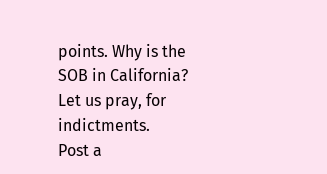points. Why is the SOB in California? Let us pray, for indictments.
Post a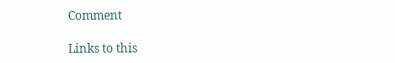Comment

Links to this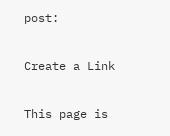post:

Create a Link

This page is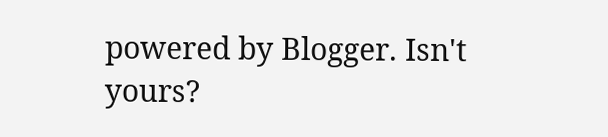powered by Blogger. Isn't yours?